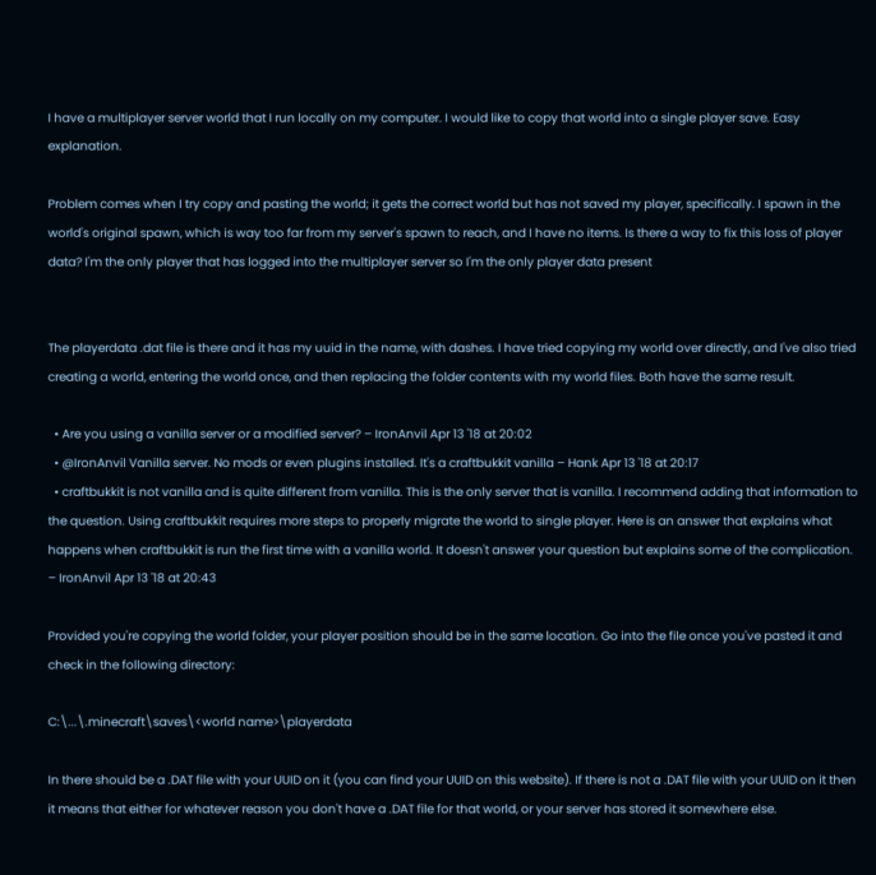I have a multiplayer server world that I run locally on my computer. I would like to copy that world into a single player save. Easy explanation.

Problem comes when I try copy and pasting the world; it gets the correct world but has not saved my player, specifically. I spawn in the world's original spawn, which is way too far from my server's spawn to reach, and I have no items. Is there a way to fix this loss of player data? I'm the only player that has logged into the multiplayer server so I'm the only player data present


The playerdata .dat file is there and it has my uuid in the name, with dashes. I have tried copying my world over directly, and I've also tried creating a world, entering the world once, and then replacing the folder contents with my world files. Both have the same result.

  • Are you using a vanilla server or a modified server? – IronAnvil Apr 13 '18 at 20:02
  • @IronAnvil Vanilla server. No mods or even plugins installed. It's a craftbukkit vanilla – Hank Apr 13 '18 at 20:17
  • craftbukkit is not vanilla and is quite different from vanilla. This is the only server that is vanilla. I recommend adding that information to the question. Using craftbukkit requires more steps to properly migrate the world to single player. Here is an answer that explains what happens when craftbukkit is run the first time with a vanilla world. It doesn't answer your question but explains some of the complication. – IronAnvil Apr 13 '18 at 20:43

Provided you're copying the world folder, your player position should be in the same location. Go into the file once you've pasted it and check in the following directory:

C:\...\.minecraft\saves\<world name>\playerdata

In there should be a .DAT file with your UUID on it (you can find your UUID on this website). If there is not a .DAT file with your UUID on it then it means that either for whatever reason you don't have a .DAT file for that world, or your server has stored it somewhere else.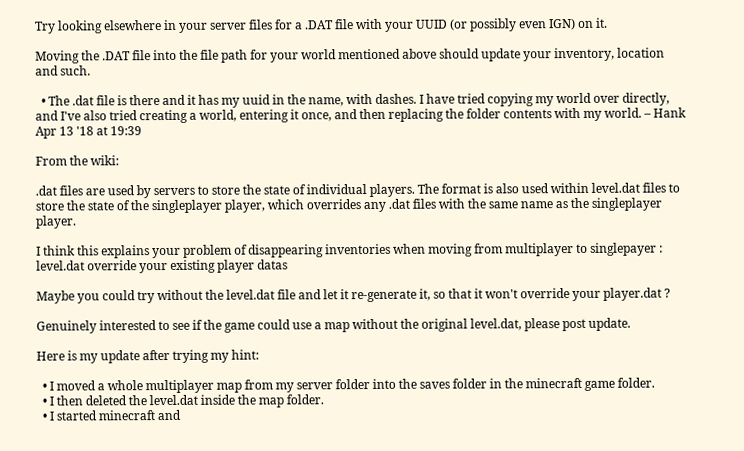Try looking elsewhere in your server files for a .DAT file with your UUID (or possibly even IGN) on it.

Moving the .DAT file into the file path for your world mentioned above should update your inventory, location and such.

  • The .dat file is there and it has my uuid in the name, with dashes. I have tried copying my world over directly, and I've also tried creating a world, entering it once, and then replacing the folder contents with my world. – Hank Apr 13 '18 at 19:39

From the wiki:

.dat files are used by servers to store the state of individual players. The format is also used within level.dat files to store the state of the singleplayer player, which overrides any .dat files with the same name as the singleplayer player.

I think this explains your problem of disappearing inventories when moving from multiplayer to singlepayer : level.dat override your existing player datas

Maybe you could try without the level.dat file and let it re-generate it, so that it won't override your player.dat ?

Genuinely interested to see if the game could use a map without the original level.dat, please post update.

Here is my update after trying my hint:

  • I moved a whole multiplayer map from my server folder into the saves folder in the minecraft game folder.
  • I then deleted the level.dat inside the map folder.
  • I started minecraft and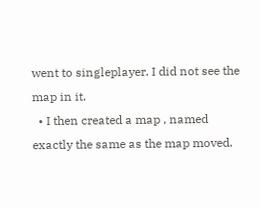went to singleplayer. I did not see the map in it.
  • I then created a map , named exactly the same as the map moved.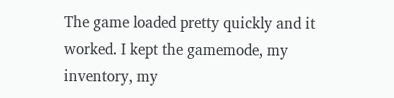The game loaded pretty quickly and it worked. I kept the gamemode, my inventory, my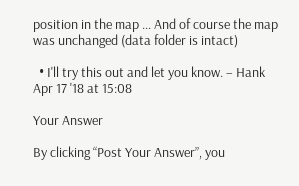position in the map ... And of course the map was unchanged (data folder is intact)

  • I'll try this out and let you know. – Hank Apr 17 '18 at 15:08

Your Answer

By clicking “Post Your Answer”, you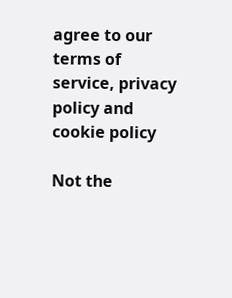agree to our terms of service, privacy policy and cookie policy

Not the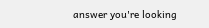answer you're looking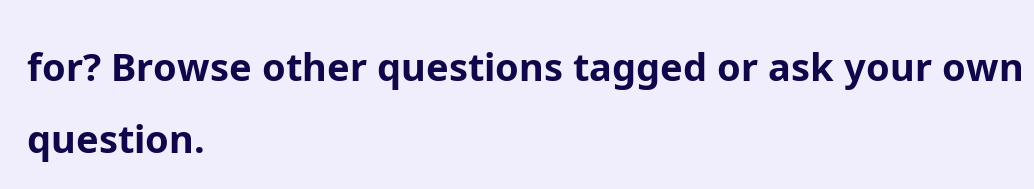for? Browse other questions tagged or ask your own question.